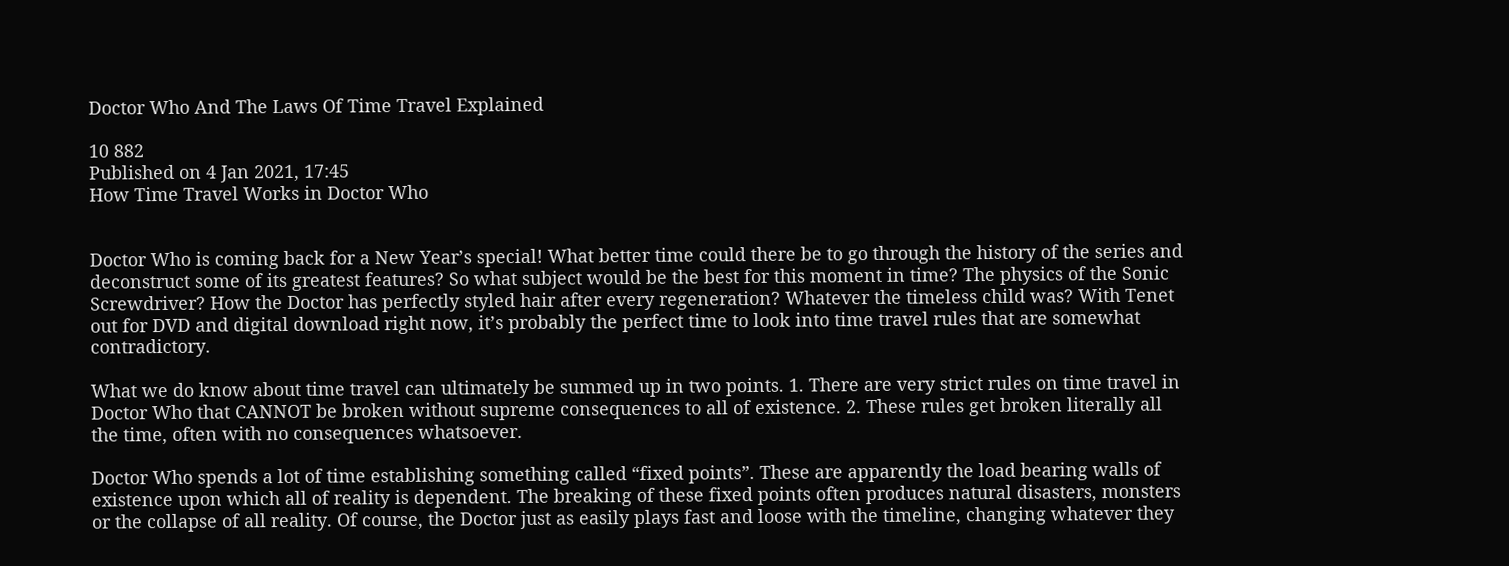Doctor Who And The Laws Of Time Travel Explained

10 882
Published on 4 Jan 2021, 17:45
How Time Travel Works in Doctor Who


Doctor Who is coming back for a New Year’s special! What better time could there be to go through the history of the series and deconstruct some of its greatest features? So what subject would be the best for this moment in time? The physics of the Sonic Screwdriver? How the Doctor has perfectly styled hair after every regeneration? Whatever the timeless child was? With Tenet out for DVD and digital download right now, it’s probably the perfect time to look into time travel rules that are somewhat contradictory.

What we do know about time travel can ultimately be summed up in two points. 1. There are very strict rules on time travel in Doctor Who that CANNOT be broken without supreme consequences to all of existence. 2. These rules get broken literally all the time, often with no consequences whatsoever.

Doctor Who spends a lot of time establishing something called “fixed points”. These are apparently the load bearing walls of existence upon which all of reality is dependent. The breaking of these fixed points often produces natural disasters, monsters or the collapse of all reality. Of course, the Doctor just as easily plays fast and loose with the timeline, changing whatever they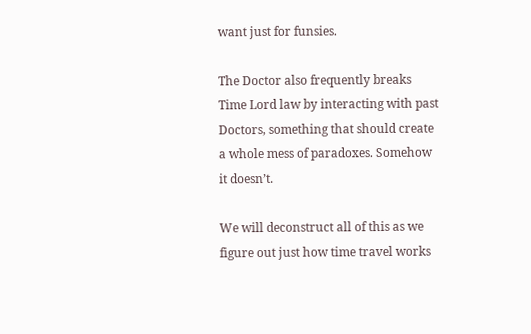want just for funsies.

The Doctor also frequently breaks Time Lord law by interacting with past Doctors, something that should create a whole mess of paradoxes. Somehow it doesn’t.

We will deconstruct all of this as we figure out just how time travel works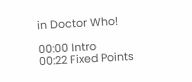in Doctor Who!

00:00 Intro
00:22 Fixed Points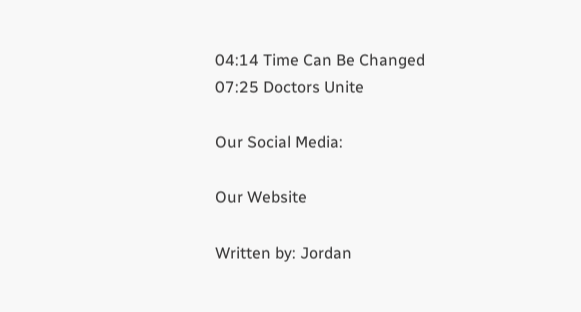04:14 Time Can Be Changed
07:25 Doctors Unite

Our Social Media:

Our Website

Written by: Jordan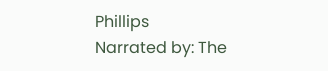Phillips
Narrated by: The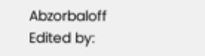Abzorbaloff
Edited by: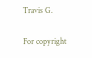Travis G.

For copyright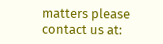matters please contact us at: